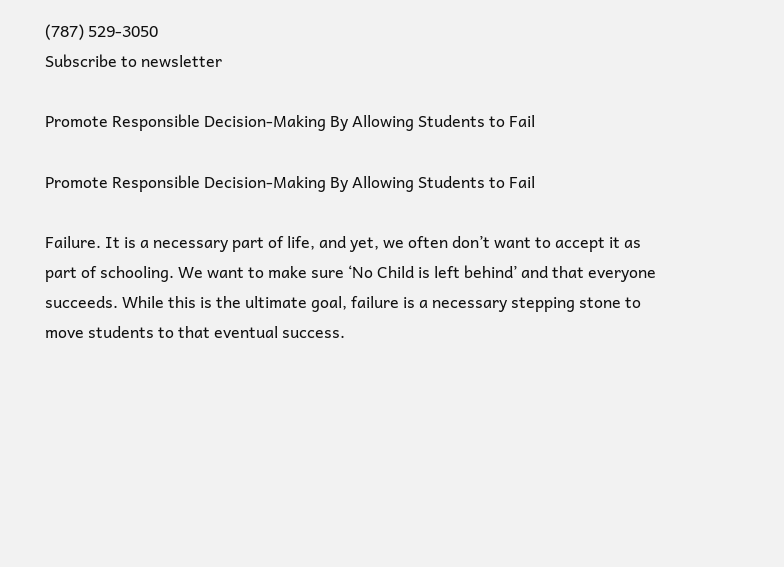(787) 529-3050
Subscribe to newsletter

Promote Responsible Decision-Making By Allowing Students to Fail

Promote Responsible Decision-Making By Allowing Students to Fail

Failure. It is a necessary part of life, and yet, we often don’t want to accept it as part of schooling. We want to make sure ‘No Child is left behind’ and that everyone succeeds. While this is the ultimate goal, failure is a necessary stepping stone to move students to that eventual success.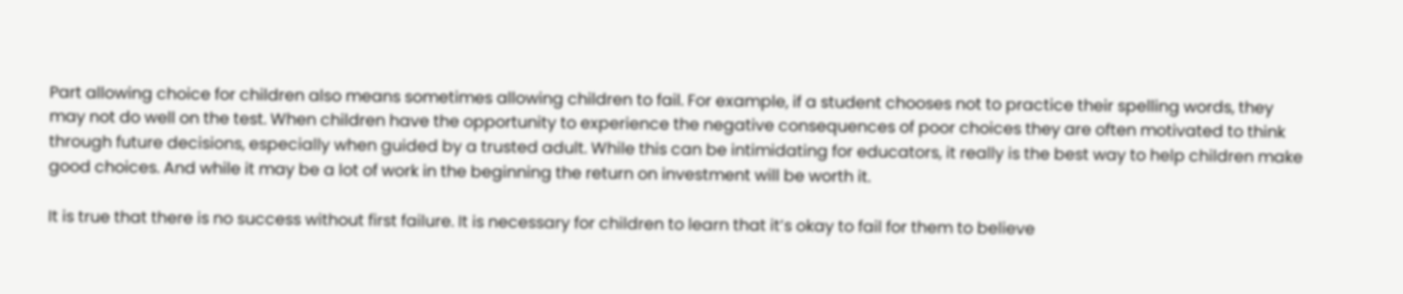Part allowing choice for children also means sometimes allowing children to fail. For example, if a student chooses not to practice their spelling words, they may not do well on the test. When children have the opportunity to experience the negative consequences of poor choices they are often motivated to think through future decisions, especially when guided by a trusted adult. While this can be intimidating for educators, it really is the best way to help children make good choices. And while it may be a lot of work in the beginning the return on investment will be worth it.

It is true that there is no success without first failure. It is necessary for children to learn that it’s okay to fail for them to believe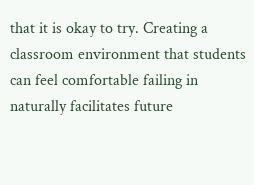that it is okay to try. Creating a classroom environment that students can feel comfortable failing in naturally facilitates future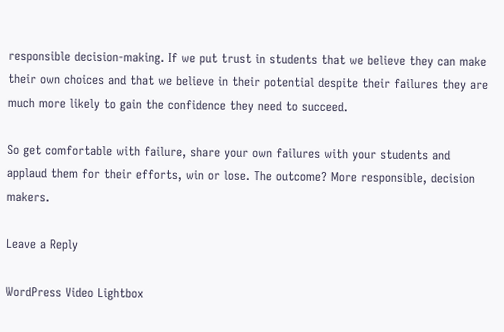responsible decision-making. If we put trust in students that we believe they can make their own choices and that we believe in their potential despite their failures they are much more likely to gain the confidence they need to succeed.

So get comfortable with failure, share your own failures with your students and applaud them for their efforts, win or lose. The outcome? More responsible, decision makers.

Leave a Reply

WordPress Video Lightbox